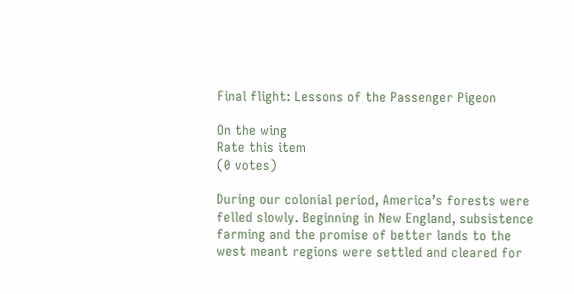Final flight: Lessons of the Passenger Pigeon

On the wing
Rate this item
(0 votes)

During our colonial period, America’s forests were felled slowly. Beginning in New England, subsistence farming and the promise of better lands to the west meant regions were settled and cleared for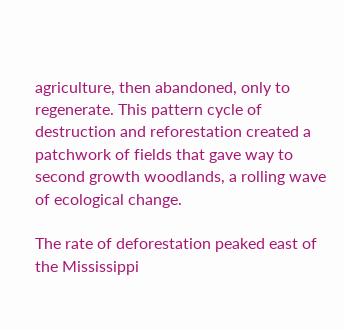agriculture, then abandoned, only to regenerate. This pattern cycle of destruction and reforestation created a patchwork of fields that gave way to second growth woodlands, a rolling wave of ecological change.

The rate of deforestation peaked east of the Mississippi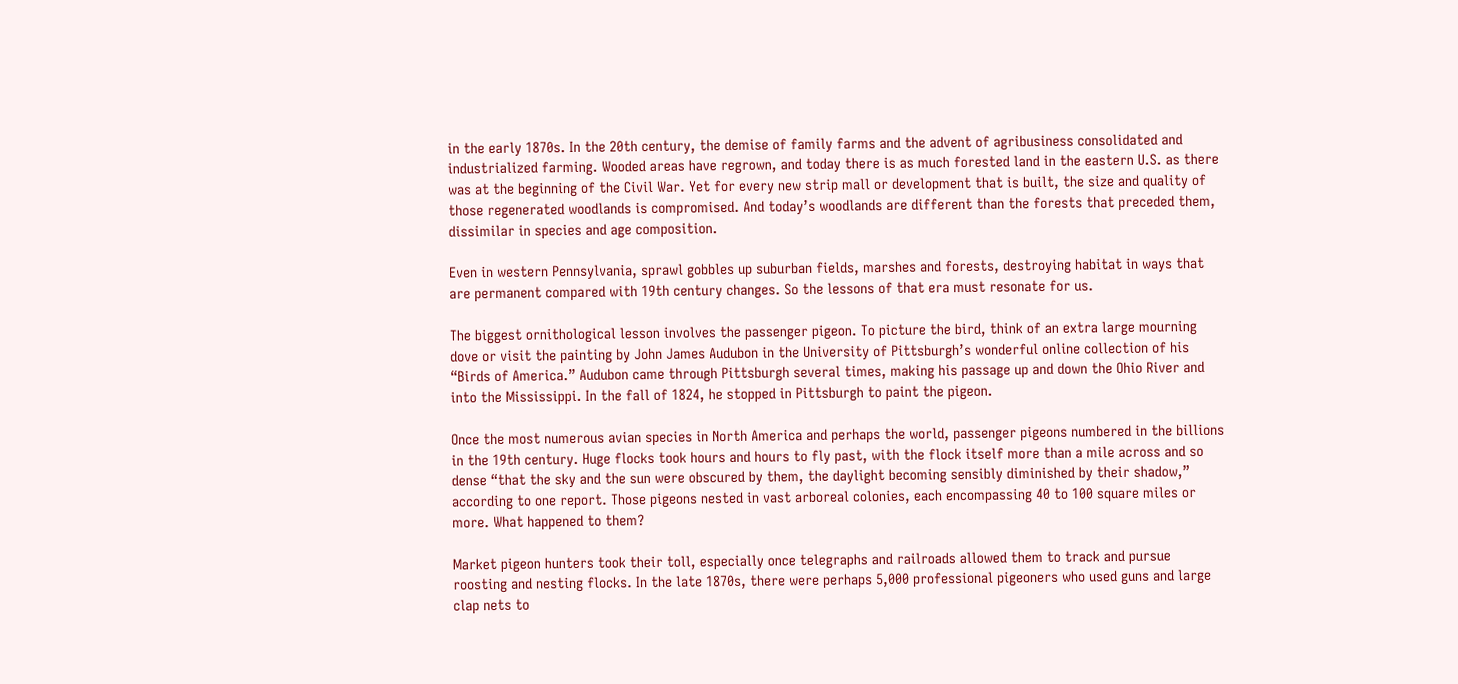in the early 1870s. In the 20th century, the demise of family farms and the advent of agribusiness consolidated and industrialized farming. Wooded areas have regrown, and today there is as much forested land in the eastern U.S. as there was at the beginning of the Civil War. Yet for every new strip mall or development that is built, the size and quality of those regenerated woodlands is compromised. And today’s woodlands are different than the forests that preceded them, dissimilar in species and age composition.

Even in western Pennsylvania, sprawl gobbles up suburban fields, marshes and forests, destroying habitat in ways that are permanent compared with 19th century changes. So the lessons of that era must resonate for us.

The biggest ornithological lesson involves the passenger pigeon. To picture the bird, think of an extra large mourning dove or visit the painting by John James Audubon in the University of Pittsburgh’s wonderful online collection of his “Birds of America.” Audubon came through Pittsburgh several times, making his passage up and down the Ohio River and into the Mississippi. In the fall of 1824, he stopped in Pittsburgh to paint the pigeon.

Once the most numerous avian species in North America and perhaps the world, passenger pigeons numbered in the billions in the 19th century. Huge flocks took hours and hours to fly past, with the flock itself more than a mile across and so dense “that the sky and the sun were obscured by them, the daylight becoming sensibly diminished by their shadow,” according to one report. Those pigeons nested in vast arboreal colonies, each encompassing 40 to 100 square miles or more. What happened to them?

Market pigeon hunters took their toll, especially once telegraphs and railroads allowed them to track and pursue roosting and nesting flocks. In the late 1870s, there were perhaps 5,000 professional pigeoners who used guns and large clap nets to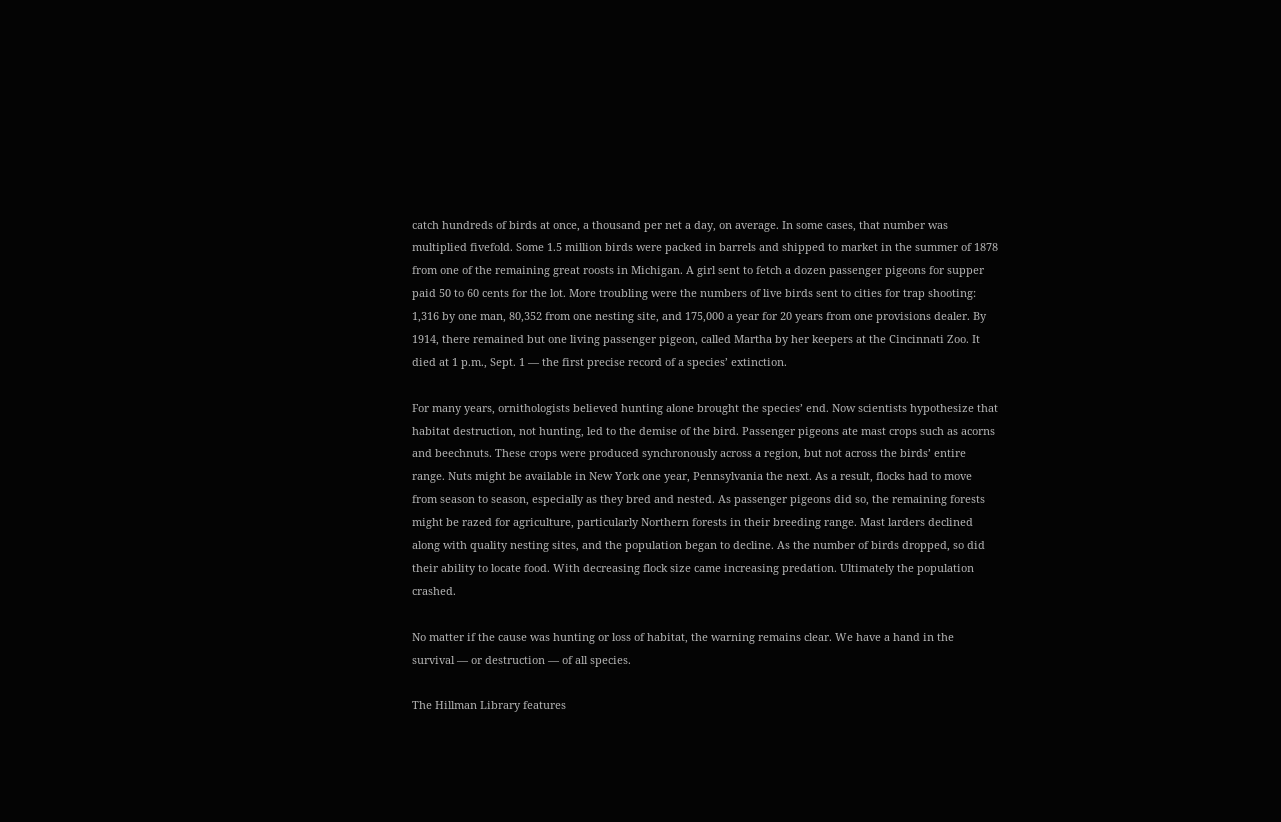catch hundreds of birds at once, a thousand per net a day, on average. In some cases, that number was multiplied fivefold. Some 1.5 million birds were packed in barrels and shipped to market in the summer of 1878 from one of the remaining great roosts in Michigan. A girl sent to fetch a dozen passenger pigeons for supper paid 50 to 60 cents for the lot. More troubling were the numbers of live birds sent to cities for trap shooting: 1,316 by one man, 80,352 from one nesting site, and 175,000 a year for 20 years from one provisions dealer. By 1914, there remained but one living passenger pigeon, called Martha by her keepers at the Cincinnati Zoo. It died at 1 p.m., Sept. 1 — the first precise record of a species’ extinction.

For many years, ornithologists believed hunting alone brought the species’ end. Now scientists hypothesize that habitat destruction, not hunting, led to the demise of the bird. Passenger pigeons ate mast crops such as acorns and beechnuts. These crops were produced synchronously across a region, but not across the birds’ entire range. Nuts might be available in New York one year, Pennsylvania the next. As a result, flocks had to move from season to season, especially as they bred and nested. As passenger pigeons did so, the remaining forests might be razed for agriculture, particularly Northern forests in their breeding range. Mast larders declined along with quality nesting sites, and the population began to decline. As the number of birds dropped, so did their ability to locate food. With decreasing flock size came increasing predation. Ultimately the population crashed.

No matter if the cause was hunting or loss of habitat, the warning remains clear. We have a hand in the survival — or destruction — of all species.

The Hillman Library features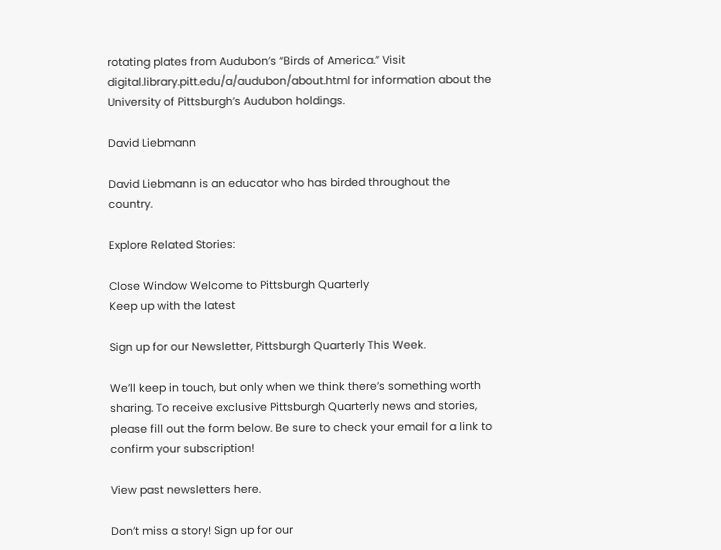rotating plates from Audubon’s “Birds of America.” Visit digital.library.pitt.edu/a/audubon/about.html for information about the University of Pittsburgh’s Audubon holdings.

David Liebmann

David Liebmann is an educator who has birded throughout the country.

Explore Related Stories:

Close Window Welcome to Pittsburgh Quarterly
Keep up with the latest

Sign up for our Newsletter, Pittsburgh Quarterly This Week.

We’ll keep in touch, but only when we think there’s something worth sharing. To receive exclusive Pittsburgh Quarterly news and stories, please fill out the form below. Be sure to check your email for a link to confirm your subscription!

View past newsletters here.

Don’t miss a story! Sign up for our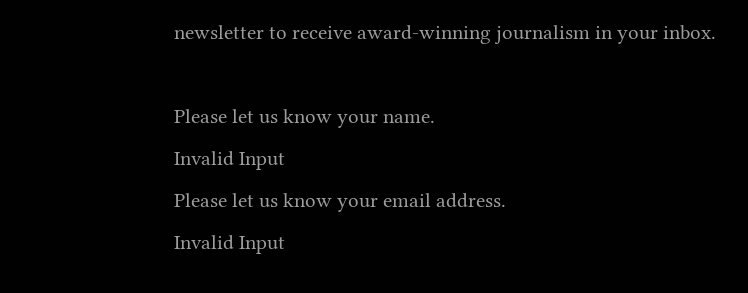newsletter to receive award-winning journalism in your inbox.

Please let us know your name.
Invalid Input
Please let us know your email address.
Invalid Input